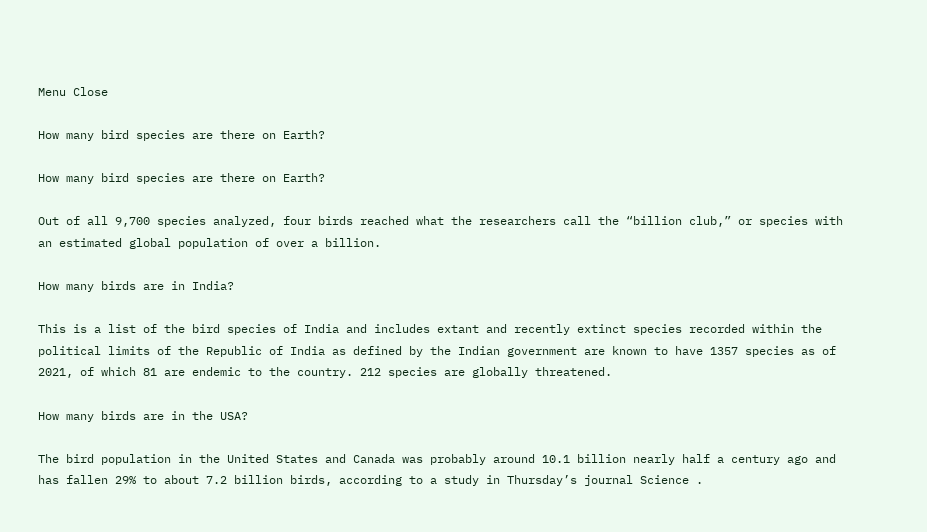Menu Close

How many bird species are there on Earth?

How many bird species are there on Earth?

Out of all 9,700 species analyzed, four birds reached what the researchers call the “billion club,” or species with an estimated global population of over a billion.

How many birds are in India?

This is a list of the bird species of India and includes extant and recently extinct species recorded within the political limits of the Republic of India as defined by the Indian government are known to have 1357 species as of 2021, of which 81 are endemic to the country. 212 species are globally threatened.

How many birds are in the USA?

The bird population in the United States and Canada was probably around 10.1 billion nearly half a century ago and has fallen 29% to about 7.2 billion birds, according to a study in Thursday’s journal Science .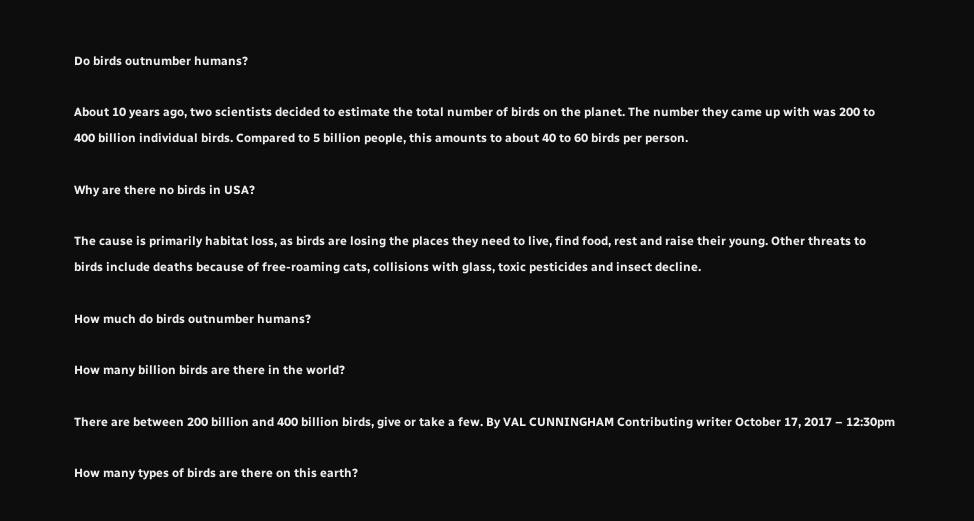Do birds outnumber humans?

About 10 years ago, two scientists decided to estimate the total number of birds on the planet. The number they came up with was 200 to 400 billion individual birds. Compared to 5 billion people, this amounts to about 40 to 60 birds per person.

Why are there no birds in USA?

The cause is primarily habitat loss, as birds are losing the places they need to live, find food, rest and raise their young. Other threats to birds include deaths because of free-roaming cats, collisions with glass, toxic pesticides and insect decline.

How much do birds outnumber humans?

How many billion birds are there in the world?

There are between 200 billion and 400 billion birds, give or take a few. By VAL CUNNINGHAM Contributing writer October 17, 2017 – 12:30pm

How many types of birds are there on this earth?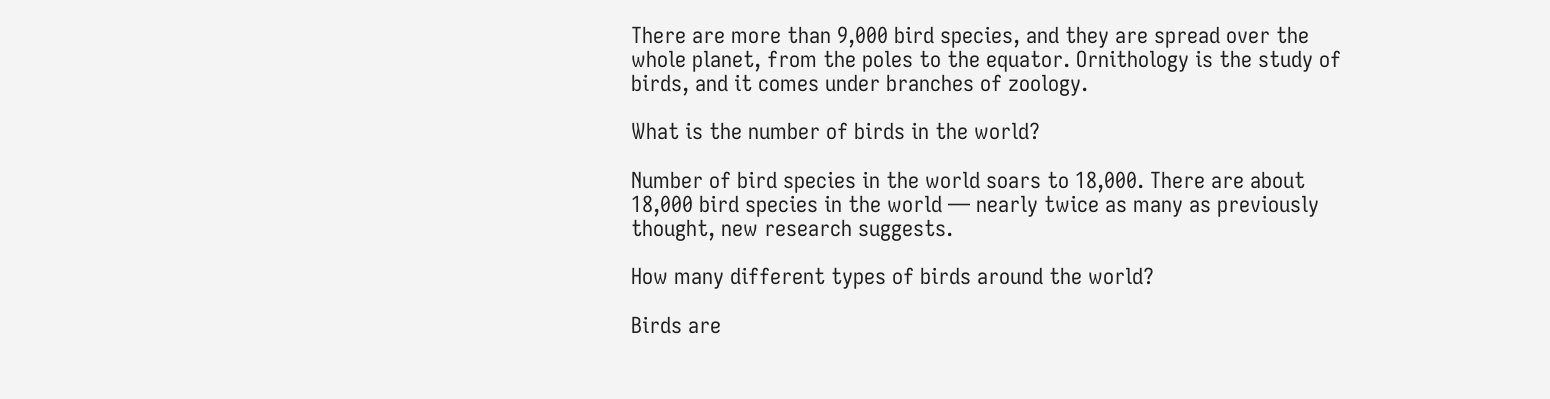There are more than 9,000 bird species, and they are spread over the whole planet, from the poles to the equator. Ornithology is the study of birds, and it comes under branches of zoology.

What is the number of birds in the world?

Number of bird species in the world soars to 18,000. There are about 18,000 bird species in the world — nearly twice as many as previously thought, new research suggests.

How many different types of birds around the world?

Birds are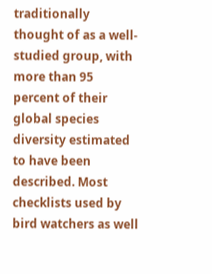traditionally thought of as a well-studied group, with more than 95 percent of their global species diversity estimated to have been described. Most checklists used by bird watchers as well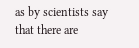as by scientists say that there are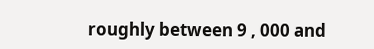roughly between 9 , 000 and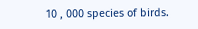10 , 000 species of birds.